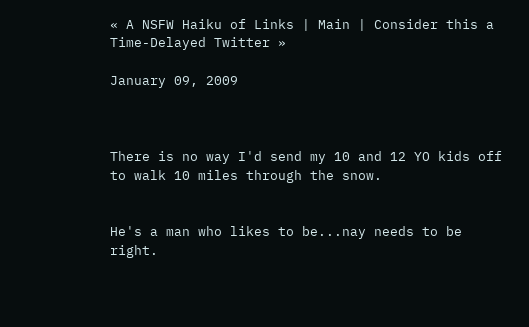« A NSFW Haiku of Links | Main | Consider this a Time-Delayed Twitter »

January 09, 2009



There is no way I'd send my 10 and 12 YO kids off to walk 10 miles through the snow.


He's a man who likes to be...nay needs to be right.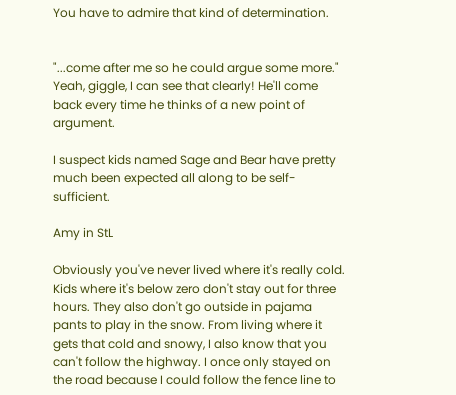You have to admire that kind of determination.


"...come after me so he could argue some more." Yeah, giggle, I can see that clearly! He'll come back every time he thinks of a new point of argument.

I suspect kids named Sage and Bear have pretty much been expected all along to be self-sufficient.

Amy in StL

Obviously you've never lived where it's really cold. Kids where it's below zero don't stay out for three hours. They also don't go outside in pajama pants to play in the snow. From living where it gets that cold and snowy, I also know that you can't follow the highway. I once only stayed on the road because I could follow the fence line to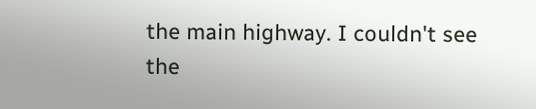the main highway. I couldn't see the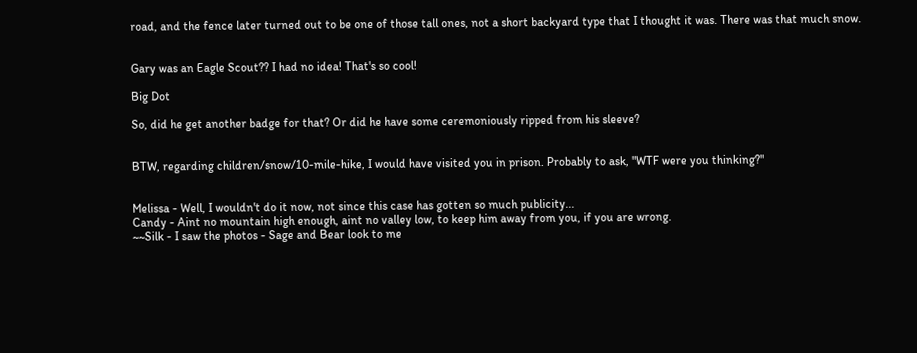road, and the fence later turned out to be one of those tall ones, not a short backyard type that I thought it was. There was that much snow.


Gary was an Eagle Scout?? I had no idea! That's so cool!

Big Dot

So, did he get another badge for that? Or did he have some ceremoniously ripped from his sleeve?


BTW, regarding children/snow/10-mile-hike, I would have visited you in prison. Probably to ask, "WTF were you thinking?"


Melissa - Well, I wouldn't do it now, not since this case has gotten so much publicity...
Candy - Aint no mountain high enough, aint no valley low, to keep him away from you, if you are wrong.
~~Silk - I saw the photos - Sage and Bear look to me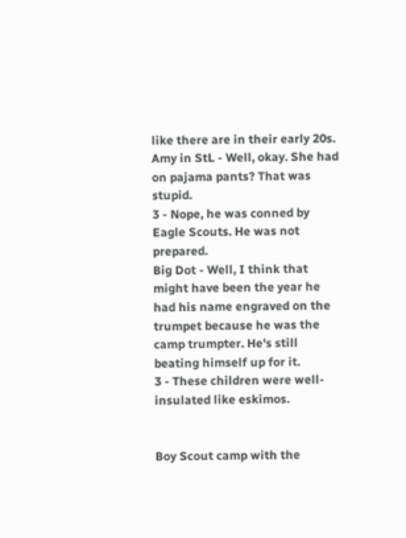like there are in their early 20s.
Amy in StL - Well, okay. She had on pajama pants? That was stupid.
3 - Nope, he was conned by Eagle Scouts. He was not prepared.
Big Dot - Well, I think that might have been the year he had his name engraved on the trumpet because he was the camp trumpter. He's still beating himself up for it.
3 - These children were well-insulated like eskimos.


Boy Scout camp with the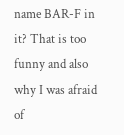name BAR-F in it? That is too funny and also why I was afraid of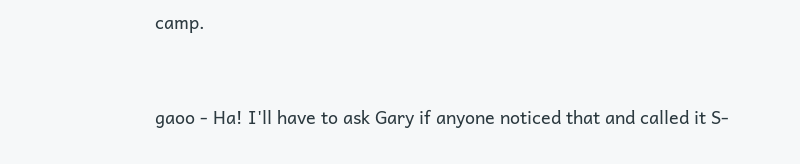camp.


gaoo - Ha! I'll have to ask Gary if anyone noticed that and called it S-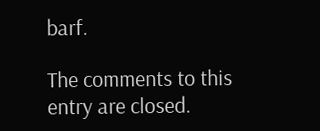barf.

The comments to this entry are closed.